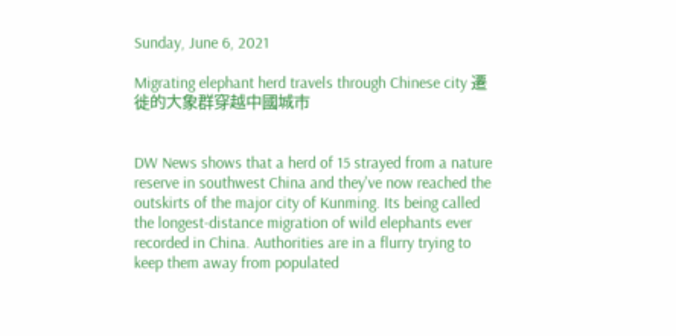Sunday, June 6, 2021

Migrating elephant herd travels through Chinese city 遷徙的大象群穿越中國城市


DW News shows that a herd of 15 strayed from a nature reserve in southwest China and they've now reached the outskirts of the major city of Kunming. Its being called the longest-distance migration of wild elephants ever recorded in China. Authorities are in a flurry trying to keep them away from populated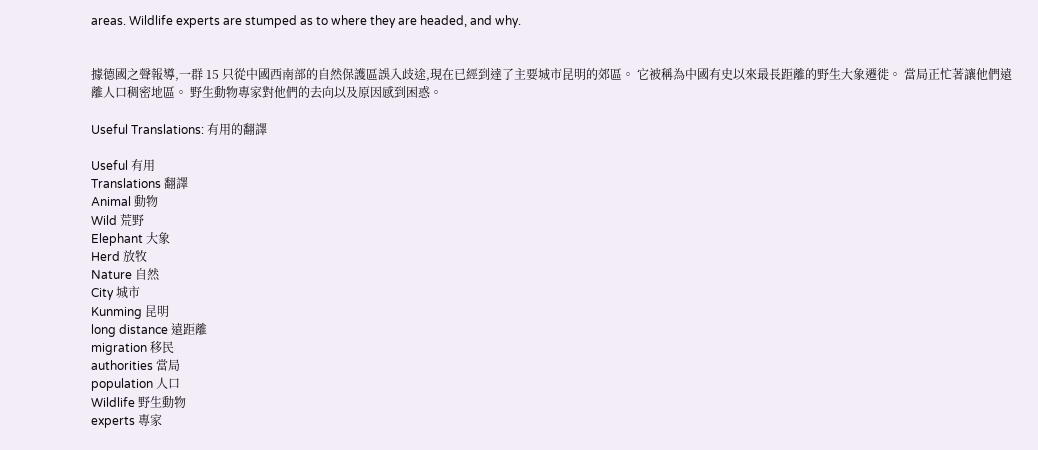areas. Wildlife experts are stumped as to where they are headed, and why.


據德國之聲報導,一群 15 只從中國西南部的自然保護區誤入歧途,現在已經到達了主要城市昆明的郊區。 它被稱為中國有史以來最長距離的野生大象遷徙。 當局正忙著讓他們遠離人口稠密地區。 野生動物專家對他們的去向以及原因感到困惑。

Useful Translations: 有用的翻譯

Useful 有用
Translations 翻譯
Animal 動物
Wild 荒野
Elephant 大象
Herd 放牧
Nature 自然
City 城市
Kunming 昆明
long distance 遠距離
migration 移民
authorities 當局
population 人口
Wildlife 野生動物
experts 專家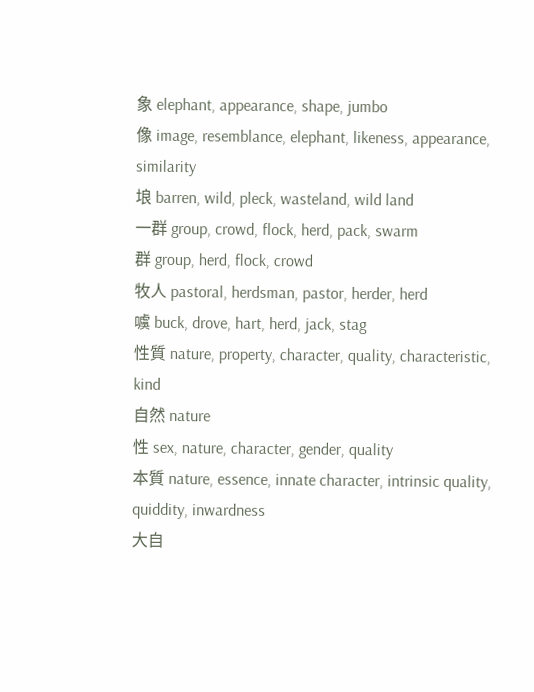象 elephant, appearance, shape, jumbo
像 image, resemblance, elephant, likeness, appearance, similarity
埌 barren, wild, pleck, wasteland, wild land
一群 group, crowd, flock, herd, pack, swarm
群 group, herd, flock, crowd
牧人 pastoral, herdsman, pastor, herder, herd
噳 buck, drove, hart, herd, jack, stag
性質 nature, property, character, quality, characteristic, kind
自然 nature
性 sex, nature, character, gender, quality
本質 nature, essence, innate character, intrinsic quality, quiddity, inwardness
大自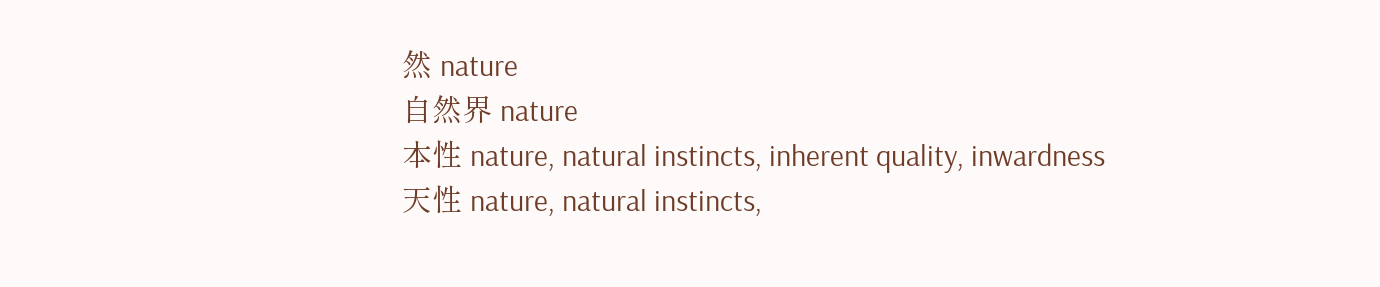然 nature
自然界 nature
本性 nature, natural instincts, inherent quality, inwardness
天性 nature, natural instincts,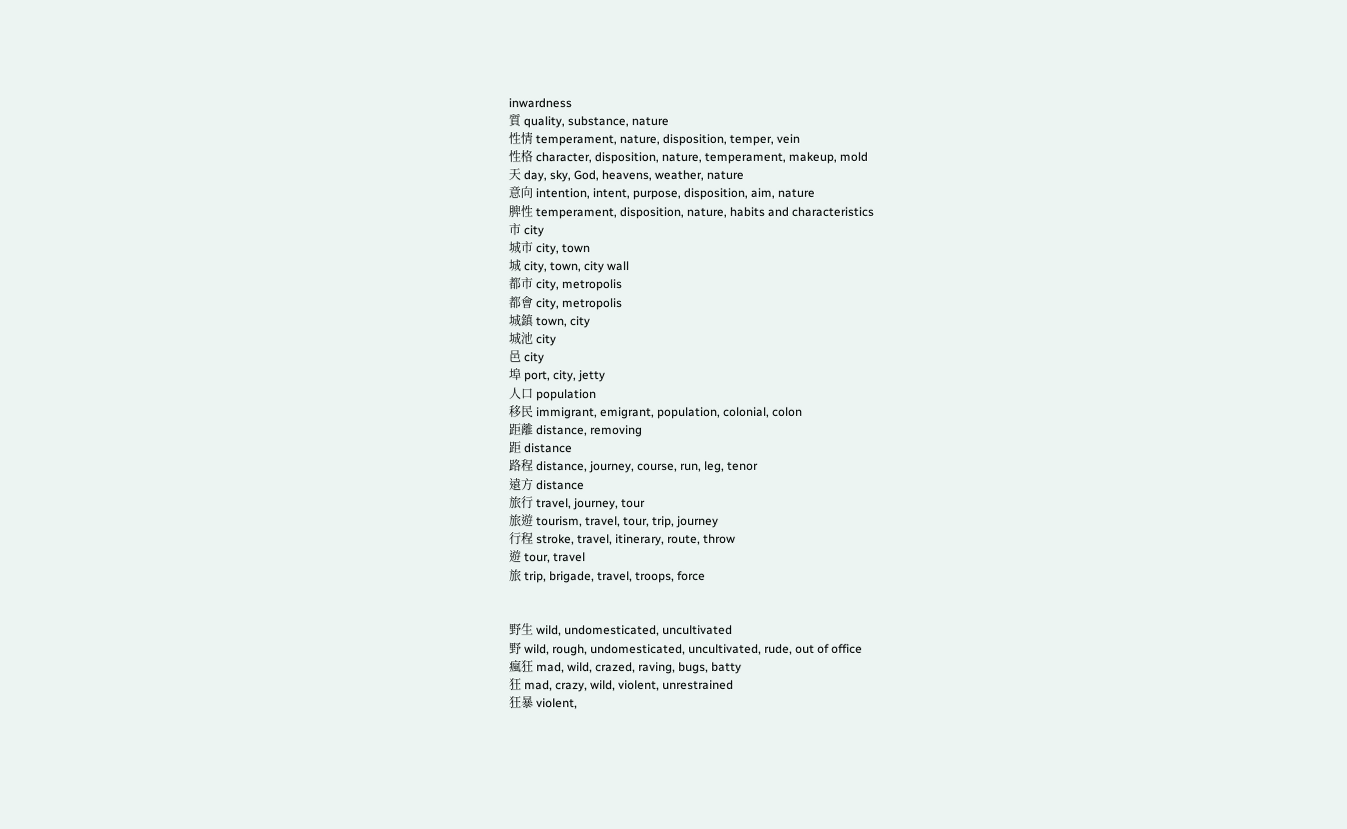inwardness
質 quality, substance, nature
性情 temperament, nature, disposition, temper, vein
性格 character, disposition, nature, temperament, makeup, mold
天 day, sky, God, heavens, weather, nature
意向 intention, intent, purpose, disposition, aim, nature
脾性 temperament, disposition, nature, habits and characteristics
市 city
城市 city, town
城 city, town, city wall
都市 city, metropolis
都會 city, metropolis
城鎮 town, city
城池 city
邑 city
埠 port, city, jetty
人口 population
移民 immigrant, emigrant, population, colonial, colon
距離 distance, removing
距 distance
路程 distance, journey, course, run, leg, tenor
遠方 distance
旅行 travel, journey, tour
旅遊 tourism, travel, tour, trip, journey
行程 stroke, travel, itinerary, route, throw
遊 tour, travel
旅 trip, brigade, travel, troops, force


野生 wild, undomesticated, uncultivated
野 wild, rough, undomesticated, uncultivated, rude, out of office
瘋狂 mad, wild, crazed, raving, bugs, batty
狂 mad, crazy, wild, violent, unrestrained
狂暴 violent,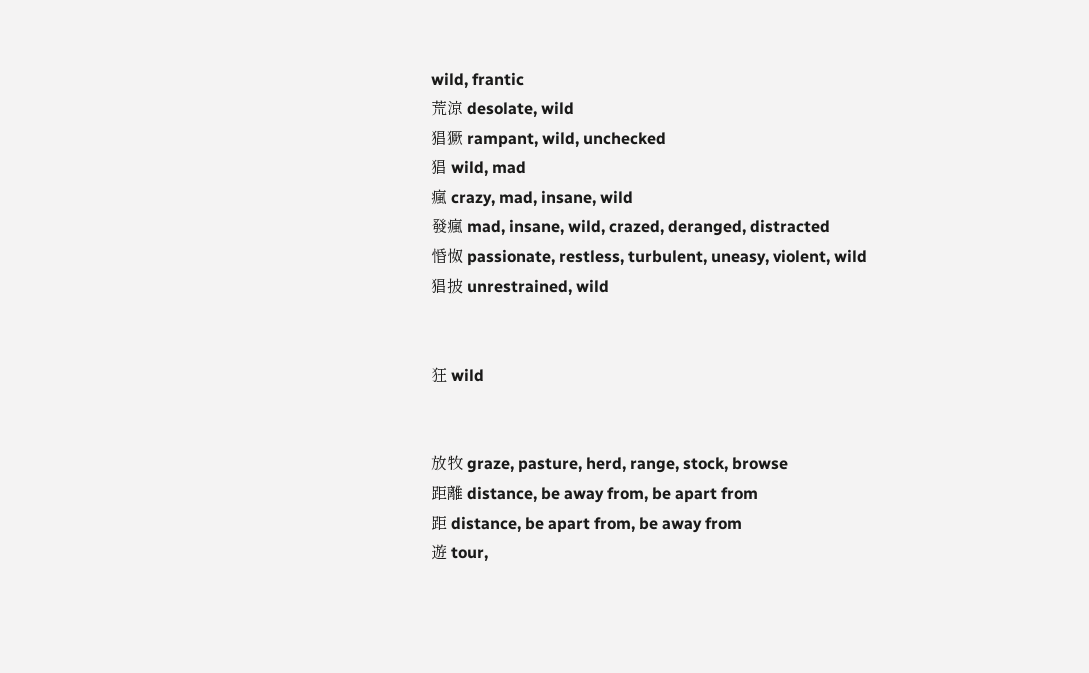wild, frantic
荒涼 desolate, wild
猖獗 rampant, wild, unchecked
猖 wild, mad
瘋 crazy, mad, insane, wild
發瘋 mad, insane, wild, crazed, deranged, distracted
惛怓 passionate, restless, turbulent, uneasy, violent, wild
猖披 unrestrained, wild


狂 wild


放牧 graze, pasture, herd, range, stock, browse
距離 distance, be away from, be apart from
距 distance, be apart from, be away from
遊 tour,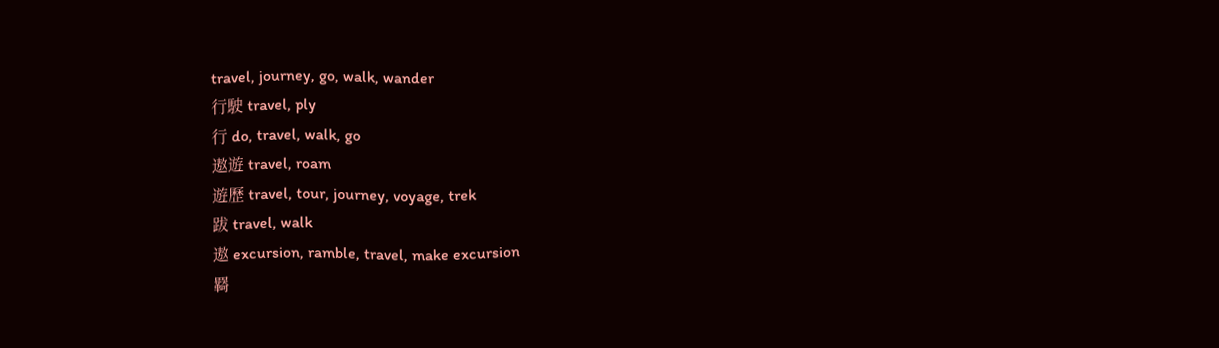travel, journey, go, walk, wander
行駛 travel, ply
行 do, travel, walk, go
遨遊 travel, roam
遊歷 travel, tour, journey, voyage, trek
跋 travel, walk
遨 excursion, ramble, travel, make excursion
羇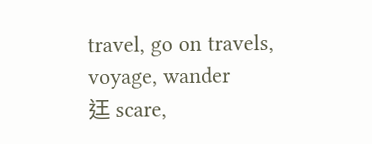travel, go on travels, voyage, wander
迋 scare,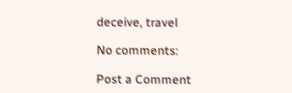deceive, travel

No comments:

Post a Comment